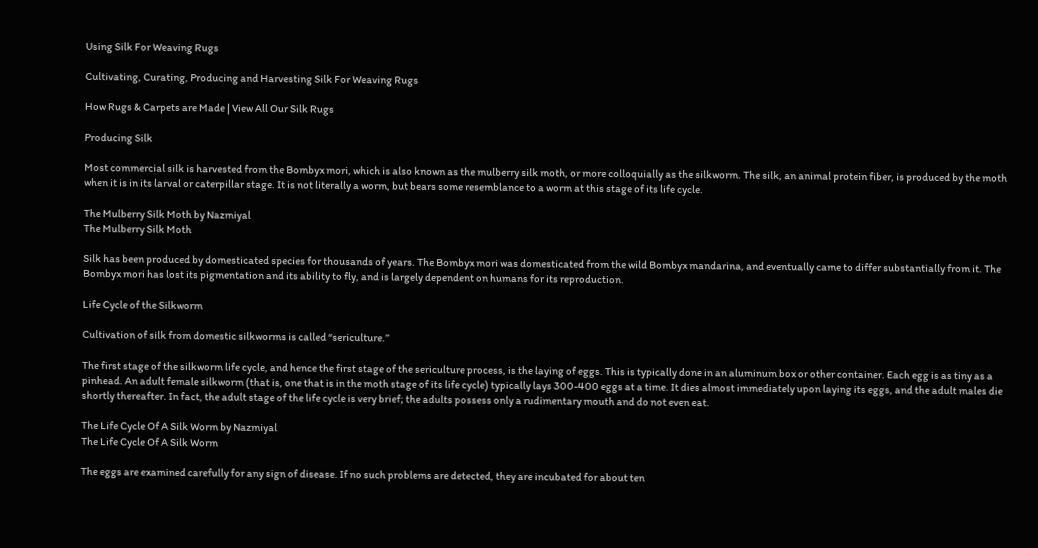Using Silk For Weaving Rugs

Cultivating, Curating, Producing and Harvesting Silk For Weaving Rugs

How Rugs & Carpets are Made | View All Our Silk Rugs

Producing Silk

Most commercial silk is harvested from the Bombyx mori, which is also known as the mulberry silk moth, or more colloquially as the silkworm. The silk, an animal protein fiber, is produced by the moth when it is in its larval or caterpillar stage. It is not literally a worm, but bears some resemblance to a worm at this stage of its life cycle.

The Mulberry Silk Moth by Nazmiyal
The Mulberry Silk Moth

Silk has been produced by domesticated species for thousands of years. The Bombyx mori was domesticated from the wild Bombyx mandarina, and eventually came to differ substantially from it. The Bombyx mori has lost its pigmentation and its ability to fly, and is largely dependent on humans for its reproduction.

Life Cycle of the Silkworm

Cultivation of silk from domestic silkworms is called “sericulture.”

The first stage of the silkworm life cycle, and hence the first stage of the sericulture process, is the laying of eggs. This is typically done in an aluminum box or other container. Each egg is as tiny as a pinhead. An adult female silkworm (that is, one that is in the moth stage of its life cycle) typically lays 300-400 eggs at a time. It dies almost immediately upon laying its eggs, and the adult males die shortly thereafter. In fact, the adult stage of the life cycle is very brief; the adults possess only a rudimentary mouth and do not even eat.

The Life Cycle Of A Silk Worm by Nazmiyal
The Life Cycle Of A Silk Worm

The eggs are examined carefully for any sign of disease. If no such problems are detected, they are incubated for about ten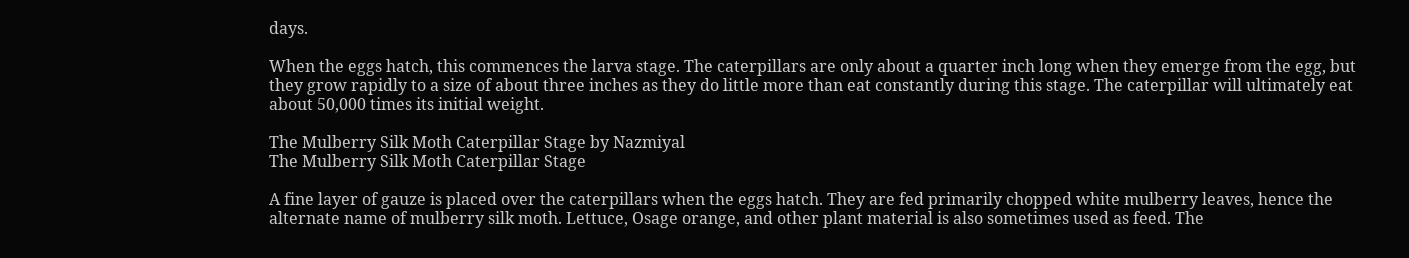days.

When the eggs hatch, this commences the larva stage. The caterpillars are only about a quarter inch long when they emerge from the egg, but they grow rapidly to a size of about three inches as they do little more than eat constantly during this stage. The caterpillar will ultimately eat about 50,000 times its initial weight.

The Mulberry Silk Moth Caterpillar Stage by Nazmiyal
The Mulberry Silk Moth Caterpillar Stage

A fine layer of gauze is placed over the caterpillars when the eggs hatch. They are fed primarily chopped white mulberry leaves, hence the alternate name of mulberry silk moth. Lettuce, Osage orange, and other plant material is also sometimes used as feed. The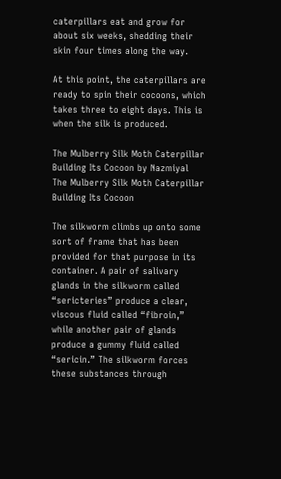caterpillars eat and grow for about six weeks, shedding their skin four times along the way.

At this point, the caterpillars are ready to spin their cocoons, which takes three to eight days. This is when the silk is produced.

The Mulberry Silk Moth Caterpillar Building Its Cocoon by Nazmiyal
The Mulberry Silk Moth Caterpillar Building Its Cocoon

The silkworm climbs up onto some sort of frame that has been provided for that purpose in its container. A pair of salivary glands in the silkworm called “sericteries” produce a clear, viscous fluid called “fibroin,” while another pair of glands produce a gummy fluid called “sericin.” The silkworm forces these substances through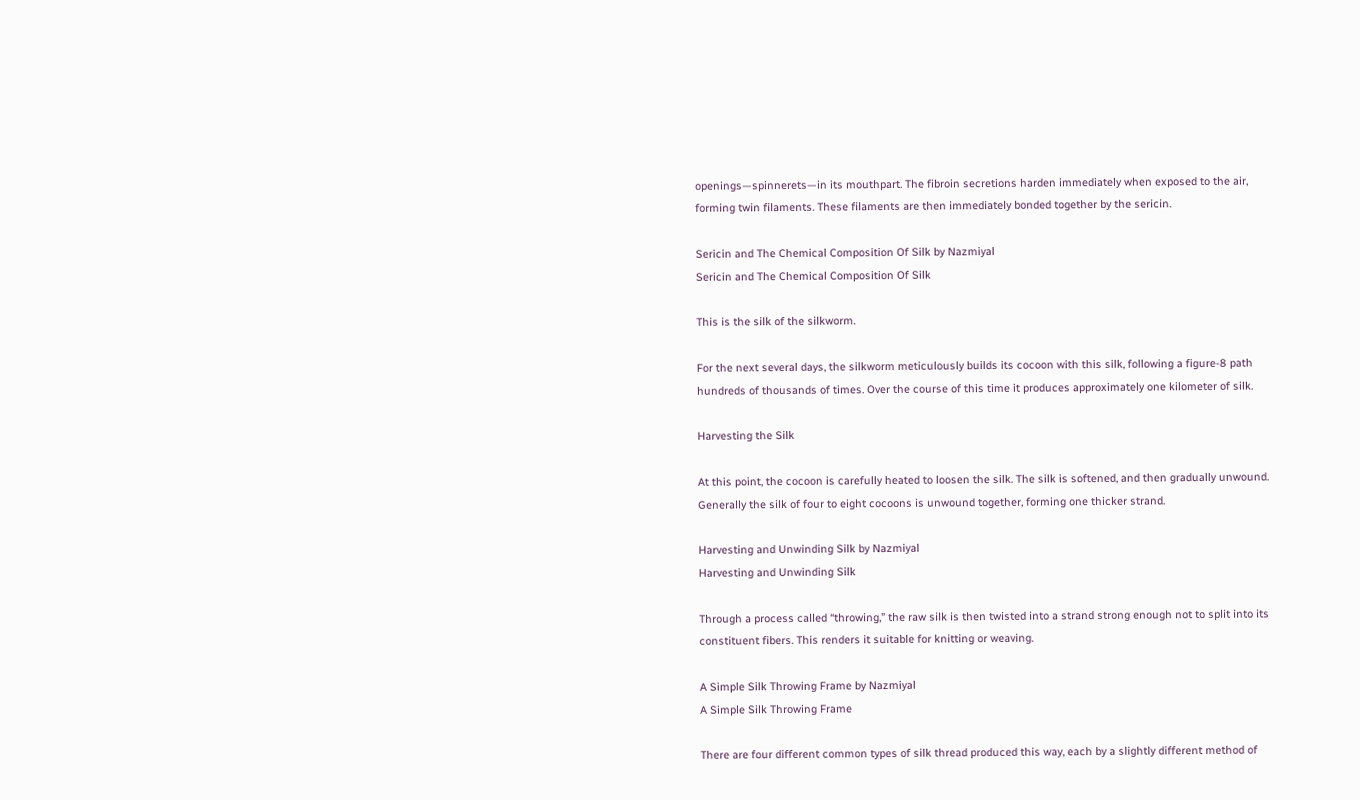openings—spinnerets—in its mouthpart. The fibroin secretions harden immediately when exposed to the air, forming twin filaments. These filaments are then immediately bonded together by the sericin.

Sericin and The Chemical Composition Of Silk by Nazmiyal
Sericin and The Chemical Composition Of Silk

This is the silk of the silkworm.

For the next several days, the silkworm meticulously builds its cocoon with this silk, following a figure-8 path hundreds of thousands of times. Over the course of this time it produces approximately one kilometer of silk.

Harvesting the Silk

At this point, the cocoon is carefully heated to loosen the silk. The silk is softened, and then gradually unwound. Generally the silk of four to eight cocoons is unwound together, forming one thicker strand.

Harvesting and Unwinding Silk by Nazmiyal
Harvesting and Unwinding Silk

Through a process called “throwing,” the raw silk is then twisted into a strand strong enough not to split into its constituent fibers. This renders it suitable for knitting or weaving.

A Simple Silk Throwing Frame by Nazmiyal
A Simple Silk Throwing Frame

There are four different common types of silk thread produced this way, each by a slightly different method of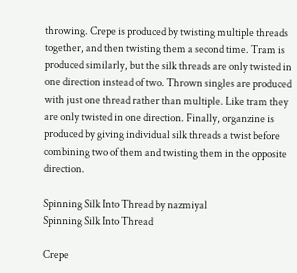throwing. Crepe is produced by twisting multiple threads together, and then twisting them a second time. Tram is produced similarly, but the silk threads are only twisted in one direction instead of two. Thrown singles are produced with just one thread rather than multiple. Like tram they are only twisted in one direction. Finally, organzine is produced by giving individual silk threads a twist before combining two of them and twisting them in the opposite direction.

Spinning Silk Into Thread by nazmiyal
Spinning Silk Into Thread

Crepe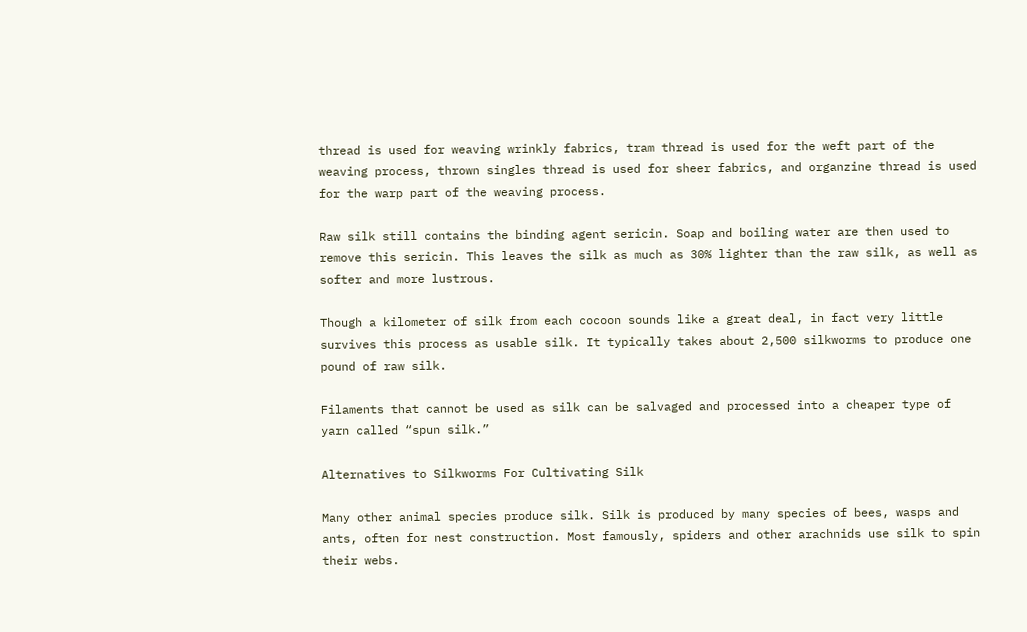thread is used for weaving wrinkly fabrics, tram thread is used for the weft part of the weaving process, thrown singles thread is used for sheer fabrics, and organzine thread is used for the warp part of the weaving process.

Raw silk still contains the binding agent sericin. Soap and boiling water are then used to remove this sericin. This leaves the silk as much as 30% lighter than the raw silk, as well as softer and more lustrous.

Though a kilometer of silk from each cocoon sounds like a great deal, in fact very little survives this process as usable silk. It typically takes about 2,500 silkworms to produce one pound of raw silk.

Filaments that cannot be used as silk can be salvaged and processed into a cheaper type of yarn called “spun silk.”

Alternatives to Silkworms For Cultivating Silk

Many other animal species produce silk. Silk is produced by many species of bees, wasps and ants, often for nest construction. Most famously, spiders and other arachnids use silk to spin their webs.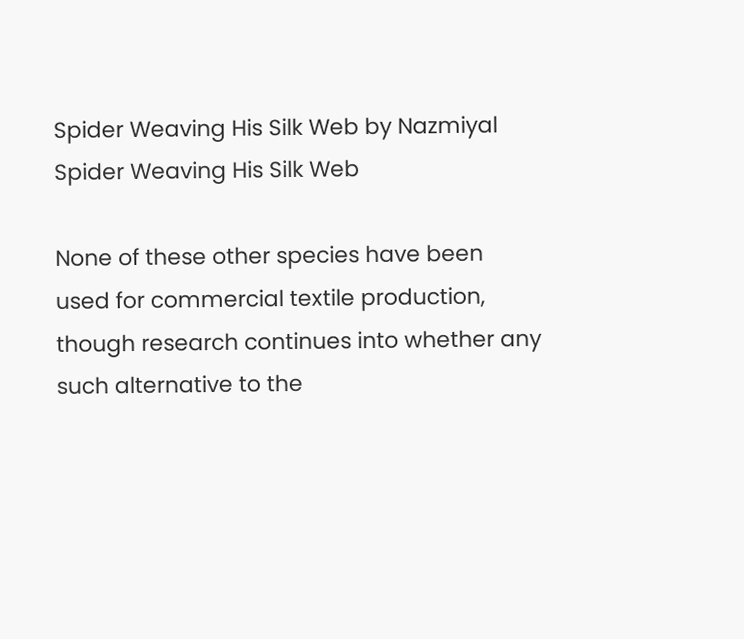Spider Weaving His Silk Web by Nazmiyal
Spider Weaving His Silk Web

None of these other species have been used for commercial textile production, though research continues into whether any such alternative to the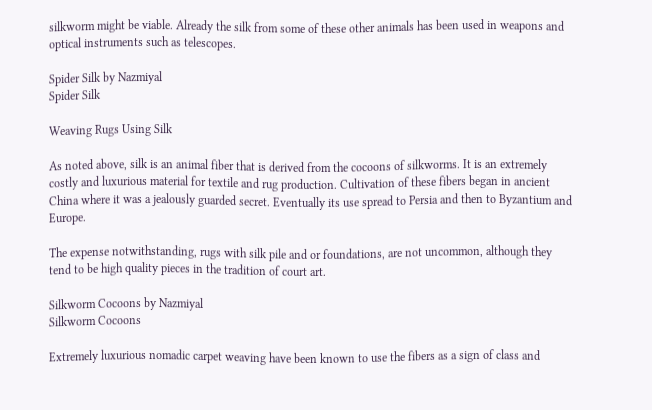silkworm might be viable. Already the silk from some of these other animals has been used in weapons and optical instruments such as telescopes.

Spider Silk by Nazmiyal
Spider Silk

Weaving Rugs Using Silk

As noted above, silk is an animal fiber that is derived from the cocoons of silkworms. It is an extremely costly and luxurious material for textile and rug production. Cultivation of these fibers began in ancient China where it was a jealously guarded secret. Eventually its use spread to Persia and then to Byzantium and Europe.

The expense notwithstanding, rugs with silk pile and or foundations, are not uncommon, although they tend to be high quality pieces in the tradition of court art.

Silkworm Cocoons by Nazmiyal
Silkworm Cocoons

Extremely luxurious nomadic carpet weaving have been known to use the fibers as a sign of class and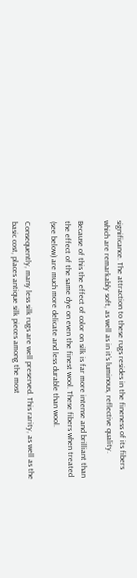significance. The attraction to these rugs resides in the fineness of its fibers which are remarkably soft, as well as in it’s luminous, reflective quality.

Because of this the effect of color on silk is far more intense and brilliant than the effect of the same dye on even the finest wool. These fibers when treated (see below) are much more delicate and less durable than wool.

Consequently, many less silk rugs are well preserved. This rarity, as well as the basic cost, places antique silk pieces among the most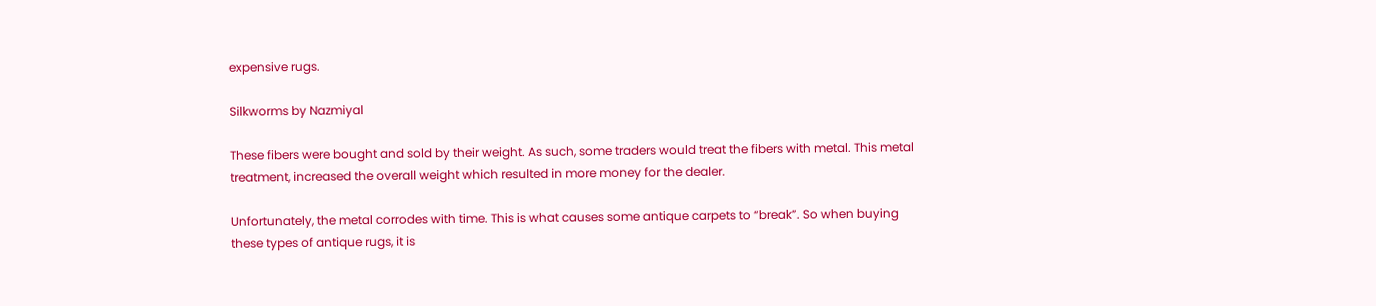expensive rugs.

Silkworms by Nazmiyal

These fibers were bought and sold by their weight. As such, some traders would treat the fibers with metal. This metal treatment, increased the overall weight which resulted in more money for the dealer.

Unfortunately, the metal corrodes with time. This is what causes some antique carpets to “break”. So when buying these types of antique rugs, it is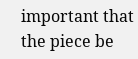important that the piece be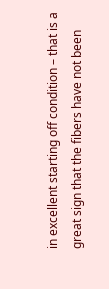in excellent starting off condition – that is a great sign that the fibers have not been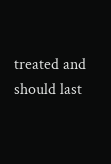treated and should last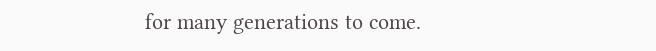for many generations to come.